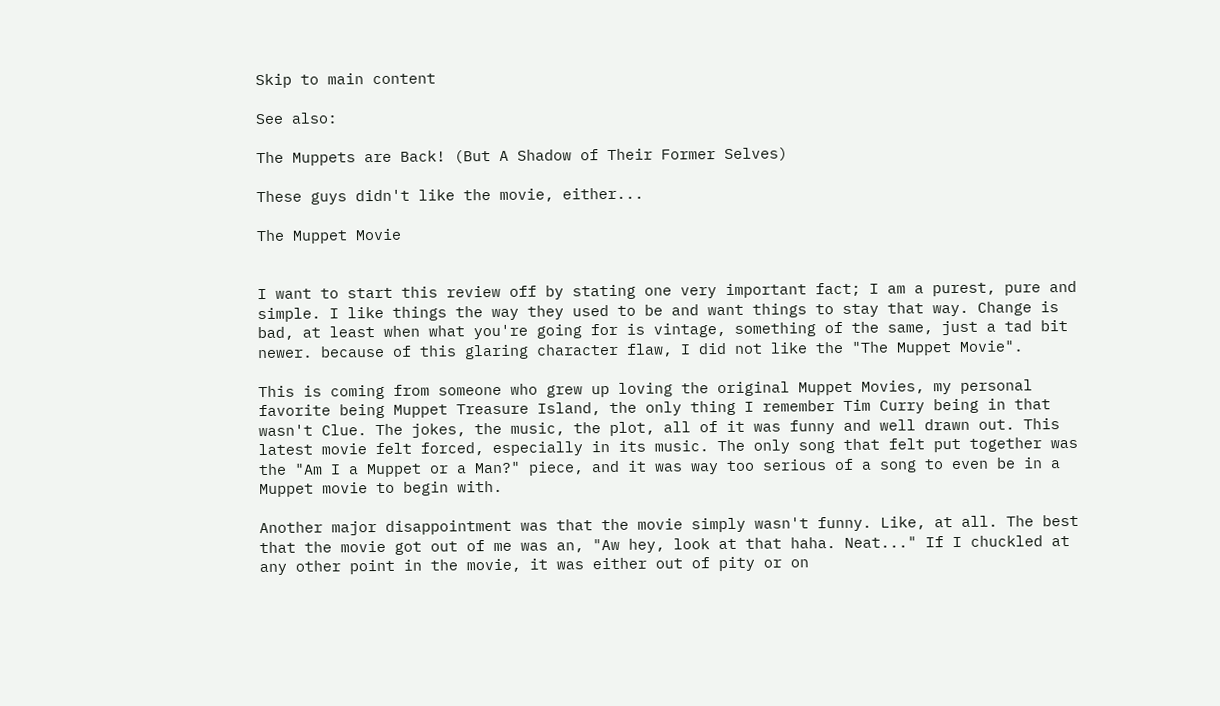Skip to main content

See also:

The Muppets are Back! (But A Shadow of Their Former Selves)

These guys didn't like the movie, either...

The Muppet Movie


I want to start this review off by stating one very important fact; I am a purest, pure and simple. I like things the way they used to be and want things to stay that way. Change is bad, at least when what you're going for is vintage, something of the same, just a tad bit newer. because of this glaring character flaw, I did not like the "The Muppet Movie".

This is coming from someone who grew up loving the original Muppet Movies, my personal favorite being Muppet Treasure Island, the only thing I remember Tim Curry being in that wasn't Clue. The jokes, the music, the plot, all of it was funny and well drawn out. This latest movie felt forced, especially in its music. The only song that felt put together was the "Am I a Muppet or a Man?" piece, and it was way too serious of a song to even be in a Muppet movie to begin with.

Another major disappointment was that the movie simply wasn't funny. Like, at all. The best that the movie got out of me was an, "Aw hey, look at that haha. Neat..." If I chuckled at any other point in the movie, it was either out of pity or on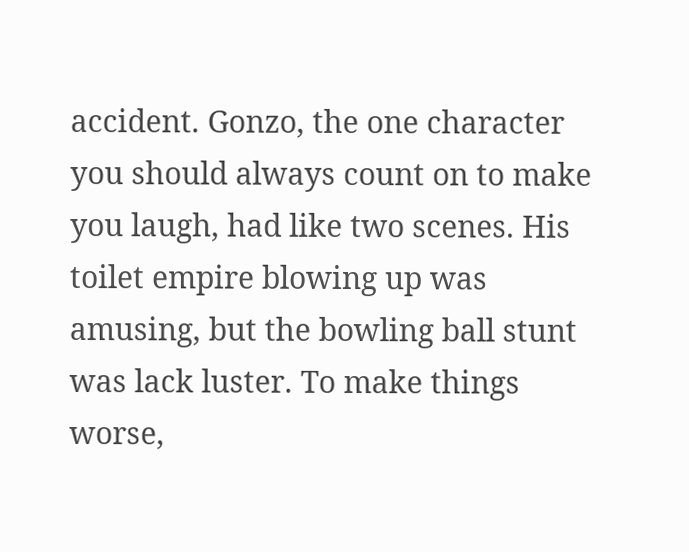accident. Gonzo, the one character you should always count on to make you laugh, had like two scenes. His toilet empire blowing up was amusing, but the bowling ball stunt was lack luster. To make things worse,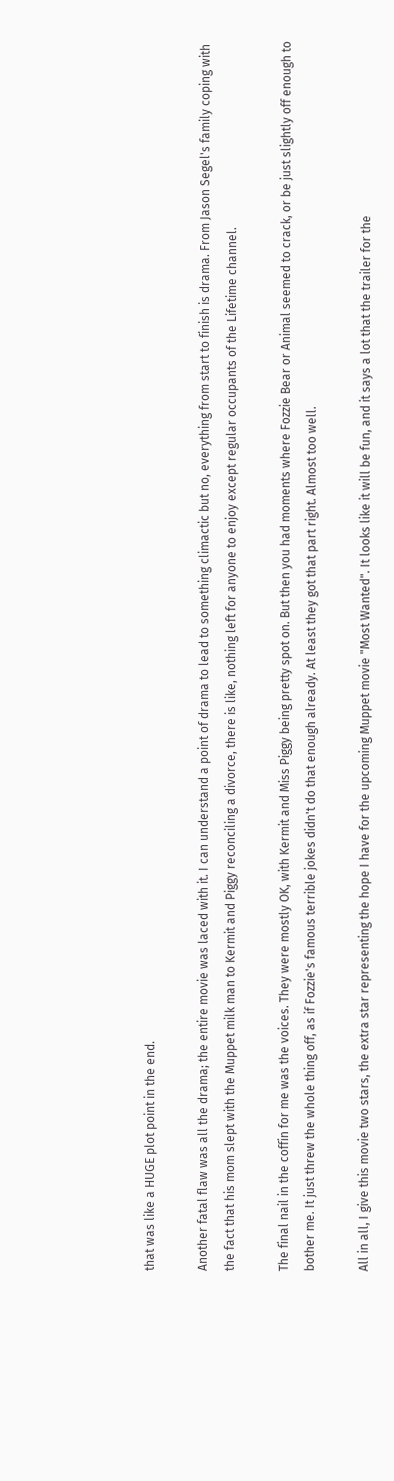that was like a HUGE plot point in the end.

Another fatal flaw was all the drama; the entire movie was laced with it. I can understand a point of drama to lead to something climactic but no, everything from start to finish is drama. From Jason Segel's family coping with the fact that his mom slept with the Muppet milk man to Kermit and Piggy reconciling a divorce, there is like, nothing left for anyone to enjoy except regular occupants of the Lifetime channel.

The final nail in the coffin for me was the voices. They were mostly OK, with Kermit and Miss Piggy being pretty spot on. But then you had moments where Fozzie Bear or Animal seemed to crack, or be just slightly off enough to bother me. It just threw the whole thing off, as if Fozzie's famous terrible jokes didn't do that enough already. At least they got that part right. Almost too well.

All in all, I give this movie two stars, the extra star representing the hope I have for the upcoming Muppet movie "Most Wanted". It looks like it will be fun, and it says a lot that the trailer for the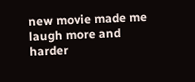new movie made me laugh more and harder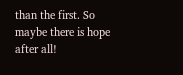than the first. So maybe there is hope after all!